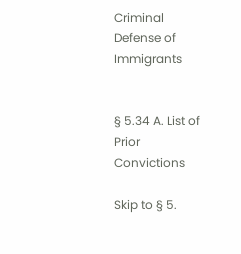Criminal Defense of Immigrants


§ 5.34 A. List of Prior Convictions

Skip to § 5.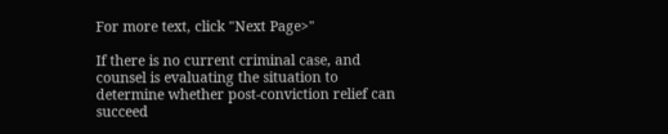For more text, click "Next Page>"

If there is no current criminal case, and counsel is evaluating the situation to determine whether post-conviction relief can succeed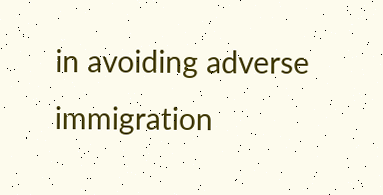in avoiding adverse immigration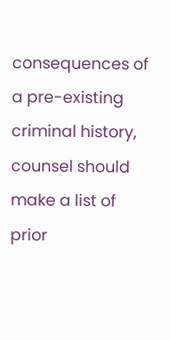consequences of a pre-existing criminal history, counsel should make a list of prior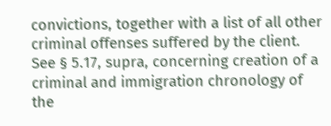convictions, together with a list of all other criminal offenses suffered by the client.  See § 5.17, supra, concerning creation of a criminal and immigration chronology of the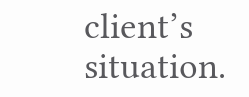client’s situation.